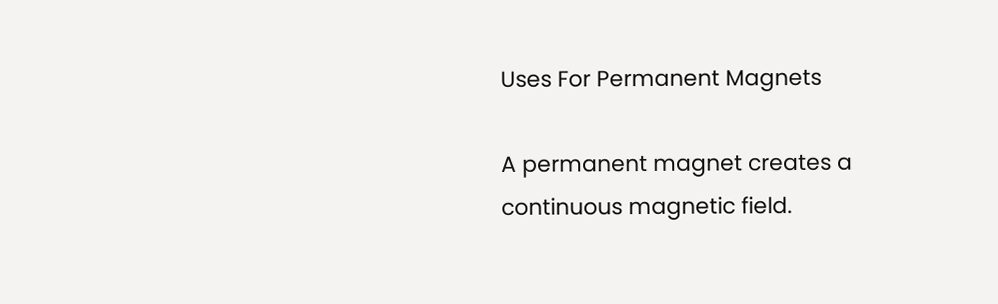Uses For Permanent Magnets

A permanent magnet creates a continuous magnetic field.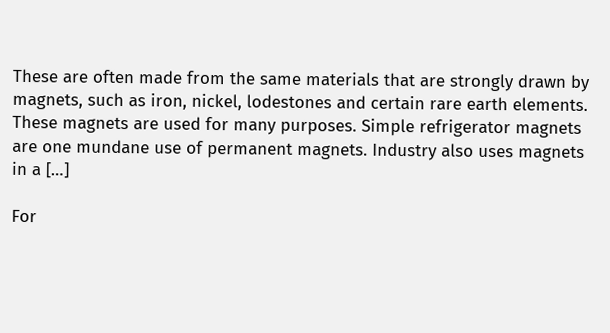These are often made from the same materials that are strongly drawn by magnets, such as iron, nickel, lodestones and certain rare earth elements. These magnets are used for many purposes. Simple refrigerator magnets are one mundane use of permanent magnets. Industry also uses magnets in a […]

For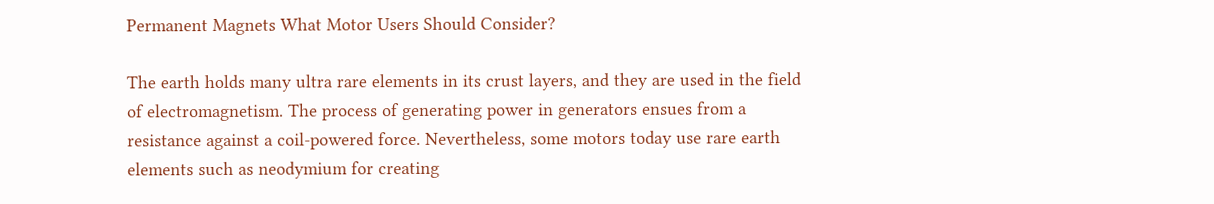Permanent Magnets What Motor Users Should Consider?

The earth holds many ultra rare elements in its crust layers, and they are used in the field of electromagnetism. The process of generating power in generators ensues from a resistance against a coil-powered force. Nevertheless, some motors today use rare earth elements such as neodymium for creating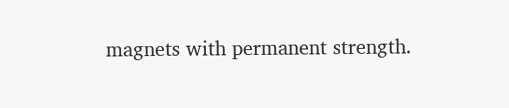magnets with permanent strength.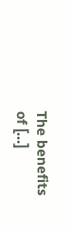The benefits of […]